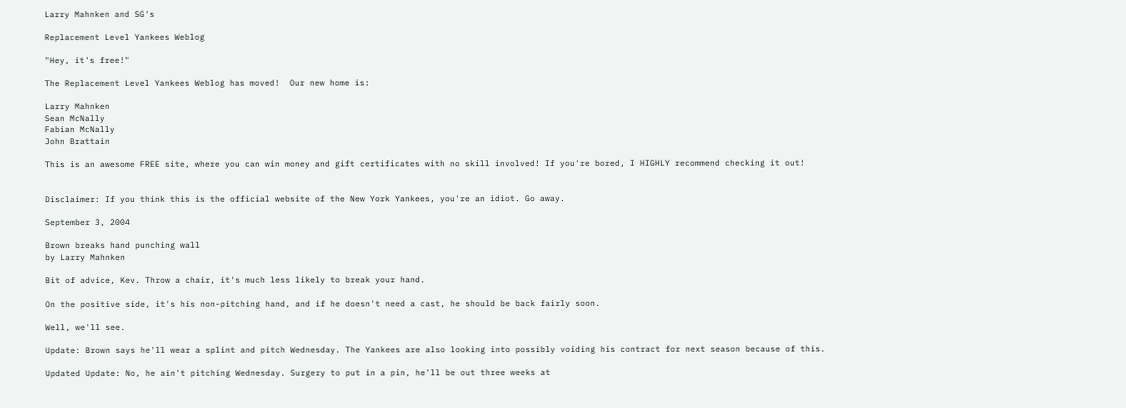Larry Mahnken and SG's

Replacement Level Yankees Weblog

"Hey, it's free!"

The Replacement Level Yankees Weblog has moved!  Our new home is:

Larry Mahnken
Sean McNally
Fabian McNally
John Brattain

This is an awesome FREE site, where you can win money and gift certificates with no skill involved! If you're bored, I HIGHLY recommend checking it out!


Disclaimer: If you think this is the official website of the New York Yankees, you're an idiot. Go away.

September 3, 2004

Brown breaks hand punching wall
by Larry Mahnken

Bit of advice, Kev. Throw a chair, it's much less likely to break your hand.

On the positive side, it's his non-pitching hand, and if he doesn't need a cast, he should be back fairly soon.

Well, we'll see.

Update: Brown says he'll wear a splint and pitch Wednesday. The Yankees are also looking into possibly voiding his contract for next season because of this.

Updated Update: No, he ain't pitching Wednesday. Surgery to put in a pin, he'll be out three weeks at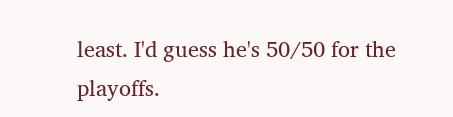least. I'd guess he's 50/50 for the playoffs.